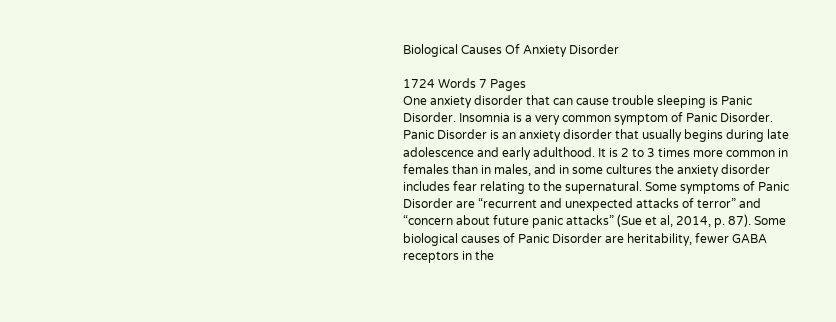Biological Causes Of Anxiety Disorder

1724 Words 7 Pages
One anxiety disorder that can cause trouble sleeping is Panic Disorder. Insomnia is a very common symptom of Panic Disorder. Panic Disorder is an anxiety disorder that usually begins during late adolescence and early adulthood. It is 2 to 3 times more common in females than in males, and in some cultures the anxiety disorder includes fear relating to the supernatural. Some symptoms of Panic Disorder are “recurrent and unexpected attacks of terror” and “concern about future panic attacks” (Sue et al, 2014, p. 87). Some biological causes of Panic Disorder are heritability, fewer GABA receptors in the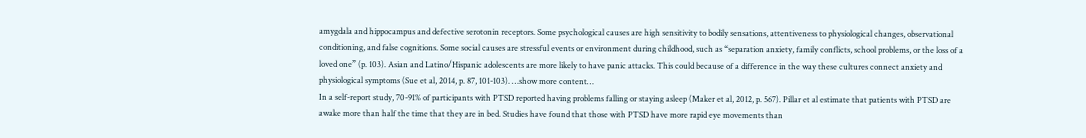amygdala and hippocampus and defective serotonin receptors. Some psychological causes are high sensitivity to bodily sensations, attentiveness to physiological changes, observational conditioning, and false cognitions. Some social causes are stressful events or environment during childhood, such as “separation anxiety, family conflicts, school problems, or the loss of a loved one” (p. 103). Asian and Latino/Hispanic adolescents are more likely to have panic attacks. This could because of a difference in the way these cultures connect anxiety and physiological symptoms (Sue et al, 2014, p. 87, 101-103). …show more content…
In a self-report study, 70-91% of participants with PTSD reported having problems falling or staying asleep (Maker et al, 2012, p. 567). Pillar et al estimate that patients with PTSD are awake more than half the time that they are in bed. Studies have found that those with PTSD have more rapid eye movements than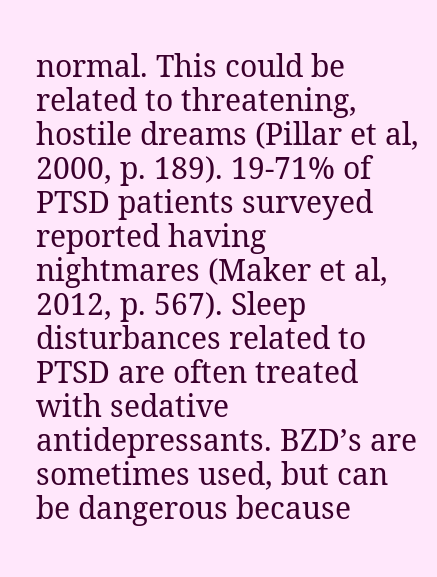normal. This could be related to threatening, hostile dreams (Pillar et al, 2000, p. 189). 19-71% of PTSD patients surveyed reported having nightmares (Maker et al, 2012, p. 567). Sleep disturbances related to PTSD are often treated with sedative antidepressants. BZD’s are sometimes used, but can be dangerous because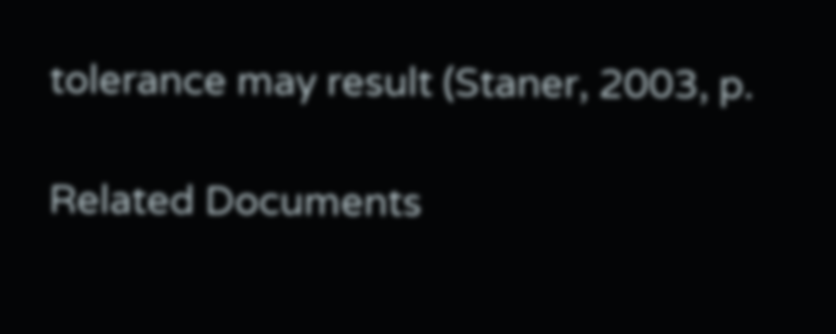tolerance may result (Staner, 2003, p.

Related Documents